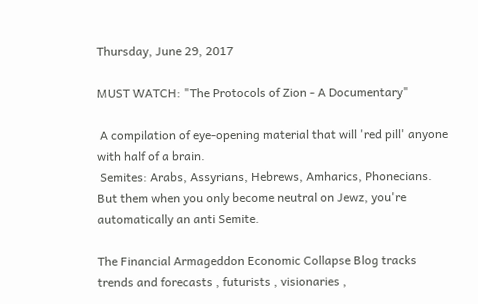Thursday, June 29, 2017

MUST WATCH: "The Protocols of Zion - A Documentary"

 A compilation of eye-opening material that will 'red pill' anyone with half of a brain.
 Semites: Arabs, Assyrians, Hebrews, Amharics, Phonecians. But them when you only become neutral on Jewz, you're automatically an anti Semite.

The Financial Armageddon Economic Collapse Blog tracks trends and forecasts , futurists , visionaries ,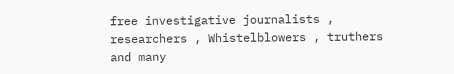free investigative journalists , researchers , Whistelblowers , truthers and many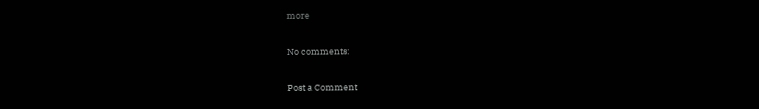more

No comments:

Post a Comment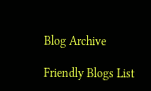Blog Archive

Friendly Blogs List